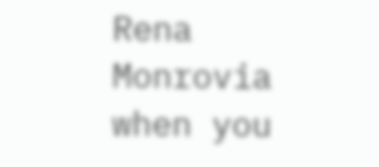Rena Monrovia when you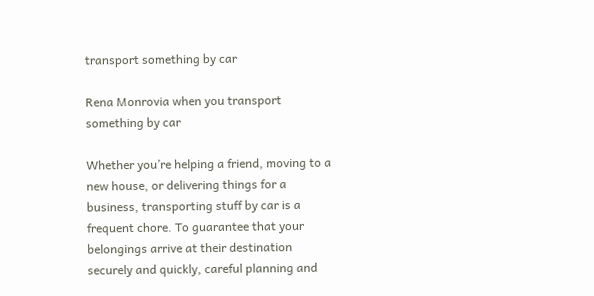transport something by car

Rena Monrovia when you transport something by car

Whether you’re helping a friend, moving to a new house, or delivering things for a business, transporting stuff by car is a frequent chore. To guarantee that your belongings arrive at their destination securely and quickly, careful planning and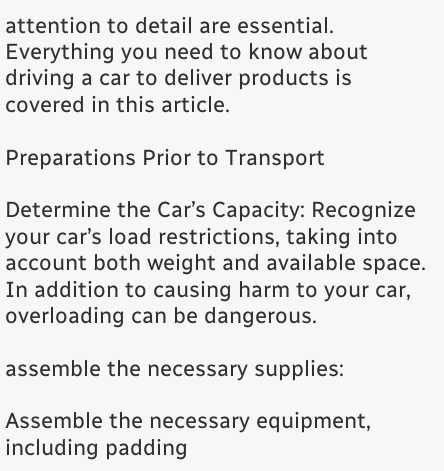attention to detail are essential. Everything you need to know about driving a car to deliver products is covered in this article.

Preparations Prior to Transport

Determine the Car’s Capacity: Recognize your car’s load restrictions, taking into account both weight and available space. In addition to causing harm to your car, overloading can be dangerous.

assemble the necessary supplies:

Assemble the necessary equipment, including padding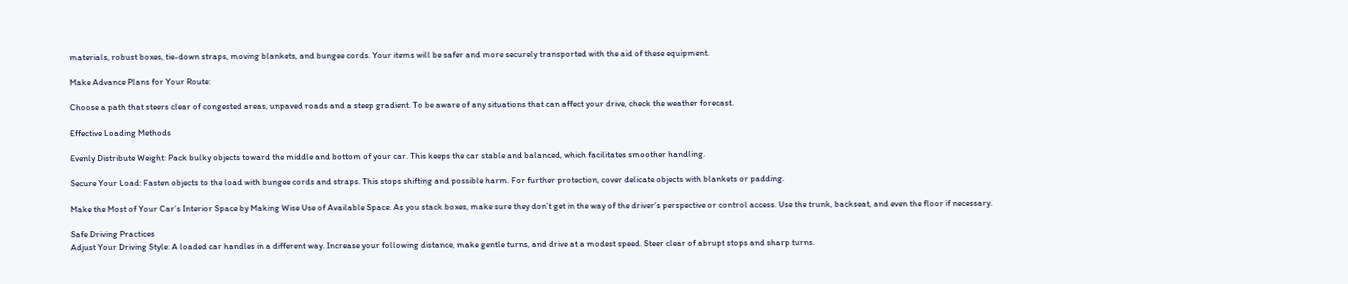materials, robust boxes, tie-down straps, moving blankets, and bungee cords. Your items will be safer and more securely transported with the aid of these equipment.

Make Advance Plans for Your Route:

Choose a path that steers clear of congested areas, unpaved roads and a steep gradient. To be aware of any situations that can affect your drive, check the weather forecast.

Effective Loading Methods

Evenly Distribute Weight: Pack bulky objects toward the middle and bottom of your car. This keeps the car stable and balanced, which facilitates smoother handling.

Secure Your Load: Fasten objects to the load with bungee cords and straps. This stops shifting and possible harm. For further protection, cover delicate objects with blankets or padding.

Make the Most of Your Car’s Interior Space by Making Wise Use of Available Space. As you stack boxes, make sure they don’t get in the way of the driver’s perspective or control access. Use the trunk, backseat, and even the floor if necessary.

Safe Driving Practices
Adjust Your Driving Style: A loaded car handles in a different way. Increase your following distance, make gentle turns, and drive at a modest speed. Steer clear of abrupt stops and sharp turns.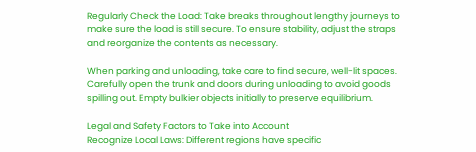Regularly Check the Load: Take breaks throughout lengthy journeys to make sure the load is still secure. To ensure stability, adjust the straps and reorganize the contents as necessary.

When parking and unloading, take care to find secure, well-lit spaces. Carefully open the trunk and doors during unloading to avoid goods spilling out. Empty bulkier objects initially to preserve equilibrium.

Legal and Safety Factors to Take into Account
Recognize Local Laws: Different regions have specific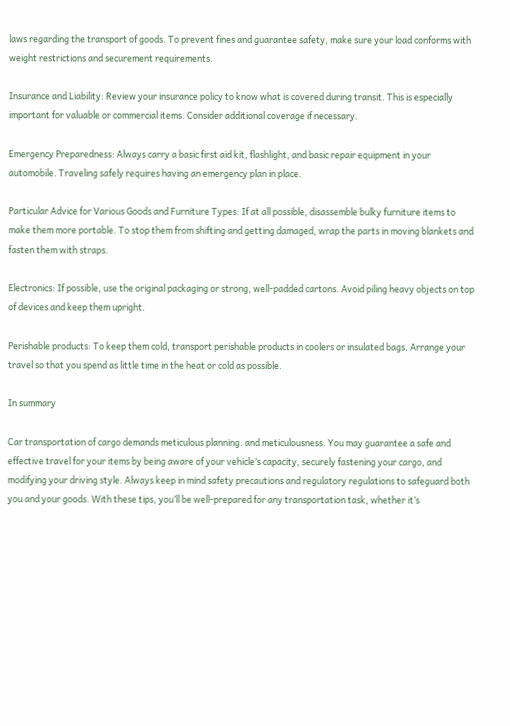laws regarding the transport of goods. To prevent fines and guarantee safety, make sure your load conforms with weight restrictions and securement requirements.

Insurance and Liability: Review your insurance policy to know what is covered during transit. This is especially important for valuable or commercial items. Consider additional coverage if necessary.

Emergency Preparedness: Always carry a basic first aid kit, flashlight, and basic repair equipment in your automobile. Traveling safely requires having an emergency plan in place.

Particular Advice for Various Goods and Furniture Types: If at all possible, disassemble bulky furniture items to make them more portable. To stop them from shifting and getting damaged, wrap the parts in moving blankets and fasten them with straps.

Electronics: If possible, use the original packaging or strong, well-padded cartons. Avoid piling heavy objects on top of devices and keep them upright.

Perishable products: To keep them cold, transport perishable products in coolers or insulated bags. Arrange your travel so that you spend as little time in the heat or cold as possible.

In summary

Car transportation of cargo demands meticulous planning. and meticulousness. You may guarantee a safe and effective travel for your items by being aware of your vehicle’s capacity, securely fastening your cargo, and modifying your driving style. Always keep in mind safety precautions and regulatory regulations to safeguard both you and your goods. With these tips, you’ll be well-prepared for any transportation task, whether it’s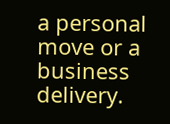a personal move or a business delivery.